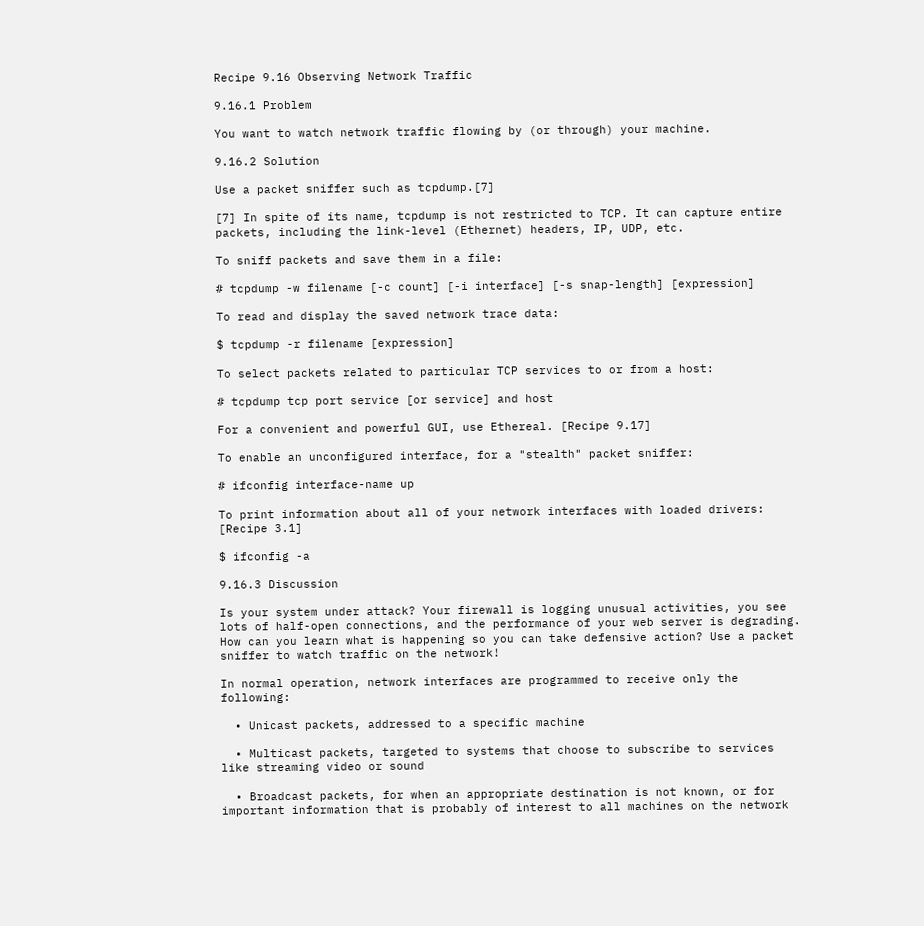Recipe 9.16 Observing Network Traffic

9.16.1 Problem

You want to watch network traffic flowing by (or through) your machine.

9.16.2 Solution

Use a packet sniffer such as tcpdump.[7]

[7] In spite of its name, tcpdump is not restricted to TCP. It can capture entire packets, including the link-level (Ethernet) headers, IP, UDP, etc.

To sniff packets and save them in a file:

# tcpdump -w filename [-c count] [-i interface] [-s snap-length] [expression]

To read and display the saved network trace data:

$ tcpdump -r filename [expression]

To select packets related to particular TCP services to or from a host:

# tcpdump tcp port service [or service] and host

For a convenient and powerful GUI, use Ethereal. [Recipe 9.17]

To enable an unconfigured interface, for a "stealth" packet sniffer:

# ifconfig interface-name up

To print information about all of your network interfaces with loaded drivers: [Recipe 3.1]

$ ifconfig -a

9.16.3 Discussion

Is your system under attack? Your firewall is logging unusual activities, you see lots of half-open connections, and the performance of your web server is degrading. How can you learn what is happening so you can take defensive action? Use a packet sniffer to watch traffic on the network!

In normal operation, network interfaces are programmed to receive only the following:

  • Unicast packets, addressed to a specific machine

  • Multicast packets, targeted to systems that choose to subscribe to services like streaming video or sound

  • Broadcast packets, for when an appropriate destination is not known, or for important information that is probably of interest to all machines on the network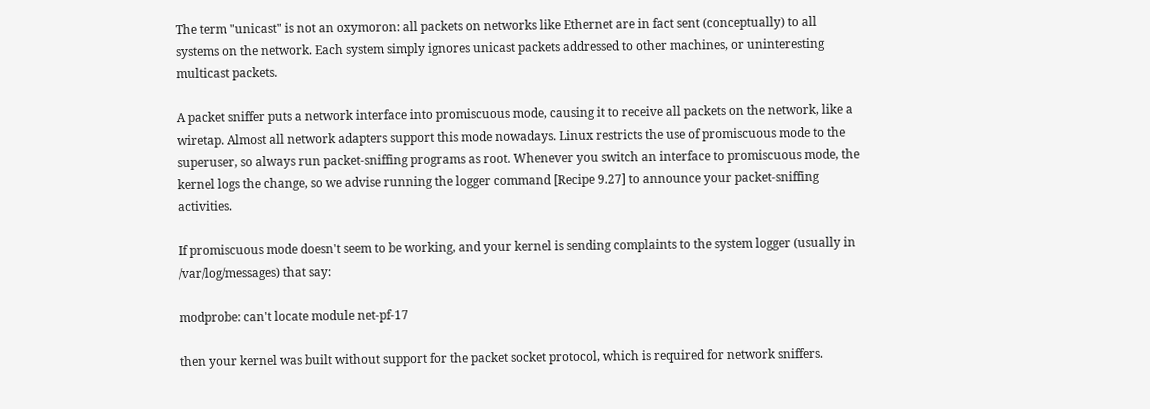The term "unicast" is not an oxymoron: all packets on networks like Ethernet are in fact sent (conceptually) to all systems on the network. Each system simply ignores unicast packets addressed to other machines, or uninteresting multicast packets.

A packet sniffer puts a network interface into promiscuous mode, causing it to receive all packets on the network, like a wiretap. Almost all network adapters support this mode nowadays. Linux restricts the use of promiscuous mode to the superuser, so always run packet-sniffing programs as root. Whenever you switch an interface to promiscuous mode, the kernel logs the change, so we advise running the logger command [Recipe 9.27] to announce your packet-sniffing activities.

If promiscuous mode doesn't seem to be working, and your kernel is sending complaints to the system logger (usually in /var/log/messages) that say:

modprobe: can't locate module net-pf-17

then your kernel was built without support for the packet socket protocol, which is required for network sniffers.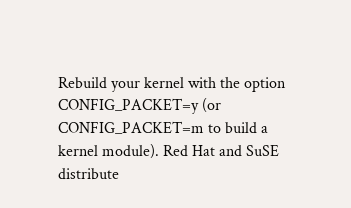Rebuild your kernel with the option CONFIG_PACKET=y (or CONFIG_PACKET=m to build a kernel module). Red Hat and SuSE distribute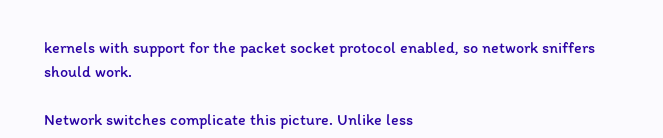kernels with support for the packet socket protocol enabled, so network sniffers should work.

Network switches complicate this picture. Unlike less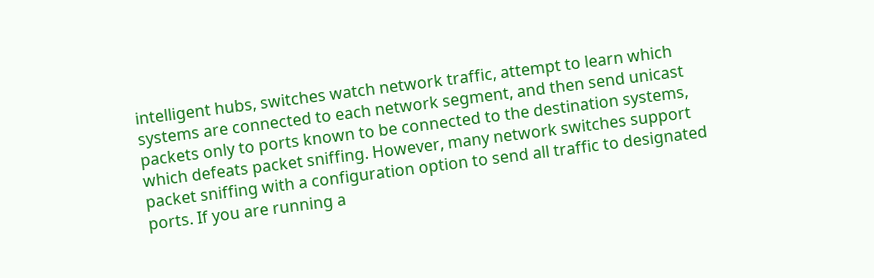intelligent hubs, switches watch network traffic, attempt to learn which systems are connected to each network segment, and then send unicast packets only to ports known to be connected to the destination systems, which defeats packet sniffing. However, many network switches support packet sniffing with a configuration option to send all traffic to designated ports. If you are running a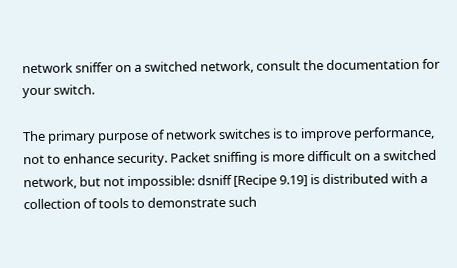network sniffer on a switched network, consult the documentation for your switch.

The primary purpose of network switches is to improve performance, not to enhance security. Packet sniffing is more difficult on a switched network, but not impossible: dsniff [Recipe 9.19] is distributed with a collection of tools to demonstrate such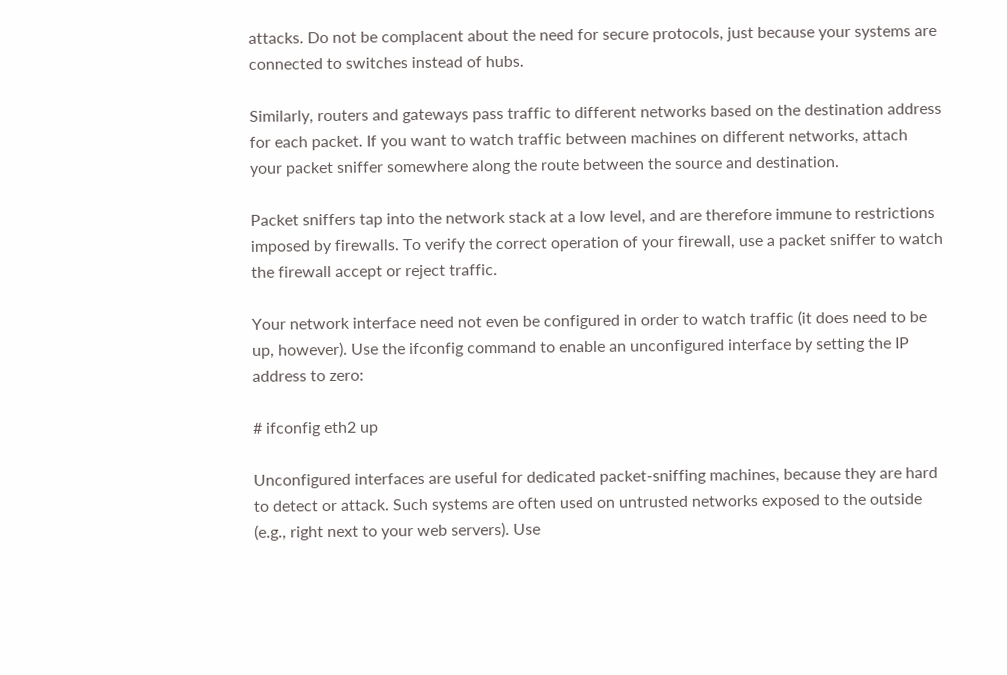attacks. Do not be complacent about the need for secure protocols, just because your systems are connected to switches instead of hubs.

Similarly, routers and gateways pass traffic to different networks based on the destination address for each packet. If you want to watch traffic between machines on different networks, attach your packet sniffer somewhere along the route between the source and destination.

Packet sniffers tap into the network stack at a low level, and are therefore immune to restrictions imposed by firewalls. To verify the correct operation of your firewall, use a packet sniffer to watch the firewall accept or reject traffic.

Your network interface need not even be configured in order to watch traffic (it does need to be up, however). Use the ifconfig command to enable an unconfigured interface by setting the IP address to zero:

# ifconfig eth2 up

Unconfigured interfaces are useful for dedicated packet-sniffing machines, because they are hard to detect or attack. Such systems are often used on untrusted networks exposed to the outside (e.g., right next to your web servers). Use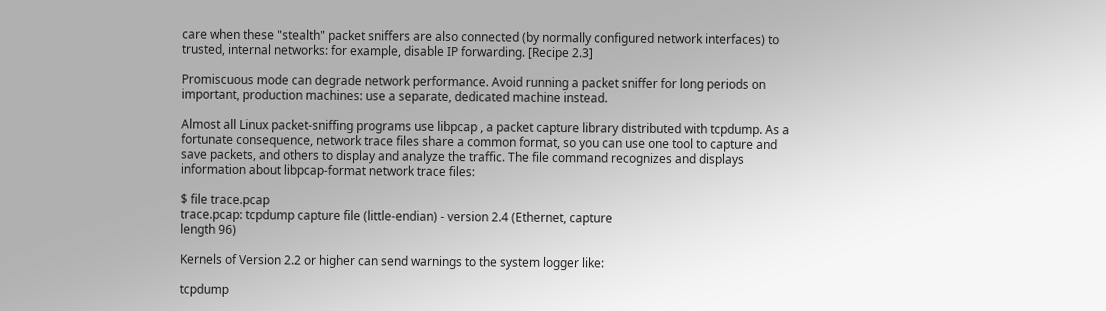care when these "stealth" packet sniffers are also connected (by normally configured network interfaces) to trusted, internal networks: for example, disable IP forwarding. [Recipe 2.3]

Promiscuous mode can degrade network performance. Avoid running a packet sniffer for long periods on important, production machines: use a separate, dedicated machine instead.

Almost all Linux packet-sniffing programs use libpcap , a packet capture library distributed with tcpdump. As a fortunate consequence, network trace files share a common format, so you can use one tool to capture and save packets, and others to display and analyze the traffic. The file command recognizes and displays information about libpcap-format network trace files:

$ file trace.pcap
trace.pcap: tcpdump capture file (little-endian) - version 2.4 (Ethernet, capture
length 96)

Kernels of Version 2.2 or higher can send warnings to the system logger like:

tcpdump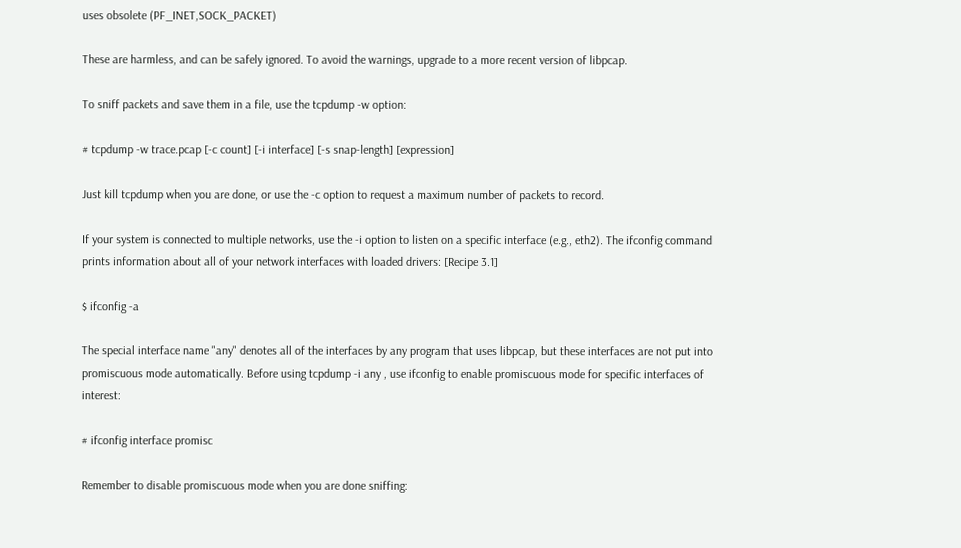uses obsolete (PF_INET,SOCK_PACKET)

These are harmless, and can be safely ignored. To avoid the warnings, upgrade to a more recent version of libpcap.

To sniff packets and save them in a file, use the tcpdump -w option:

# tcpdump -w trace.pcap [-c count] [-i interface] [-s snap-length] [expression]

Just kill tcpdump when you are done, or use the -c option to request a maximum number of packets to record.

If your system is connected to multiple networks, use the -i option to listen on a specific interface (e.g., eth2). The ifconfig command prints information about all of your network interfaces with loaded drivers: [Recipe 3.1]

$ ifconfig -a

The special interface name "any" denotes all of the interfaces by any program that uses libpcap, but these interfaces are not put into promiscuous mode automatically. Before using tcpdump -i any , use ifconfig to enable promiscuous mode for specific interfaces of interest:

# ifconfig interface promisc

Remember to disable promiscuous mode when you are done sniffing: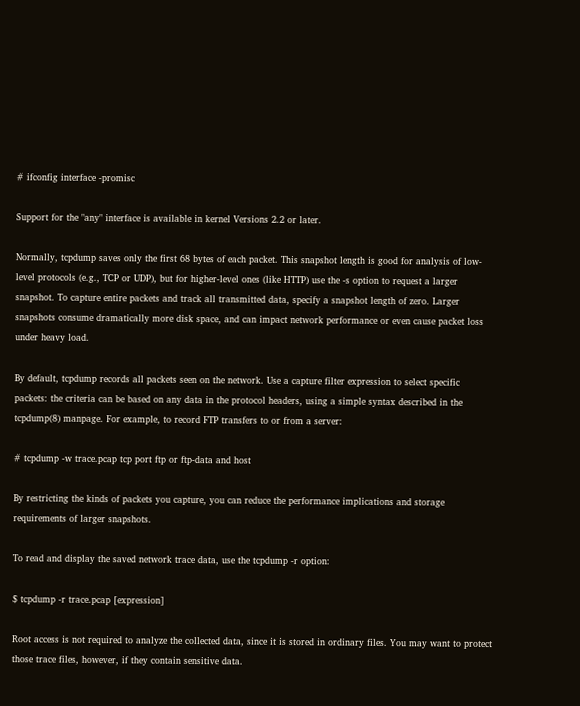# ifconfig interface -promisc

Support for the "any" interface is available in kernel Versions 2.2 or later.

Normally, tcpdump saves only the first 68 bytes of each packet. This snapshot length is good for analysis of low-level protocols (e.g., TCP or UDP), but for higher-level ones (like HTTP) use the -s option to request a larger snapshot. To capture entire packets and track all transmitted data, specify a snapshot length of zero. Larger snapshots consume dramatically more disk space, and can impact network performance or even cause packet loss under heavy load.

By default, tcpdump records all packets seen on the network. Use a capture filter expression to select specific packets: the criteria can be based on any data in the protocol headers, using a simple syntax described in the tcpdump(8) manpage. For example, to record FTP transfers to or from a server:

# tcpdump -w trace.pcap tcp port ftp or ftp-data and host

By restricting the kinds of packets you capture, you can reduce the performance implications and storage requirements of larger snapshots.

To read and display the saved network trace data, use the tcpdump -r option:

$ tcpdump -r trace.pcap [expression]

Root access is not required to analyze the collected data, since it is stored in ordinary files. You may want to protect those trace files, however, if they contain sensitive data.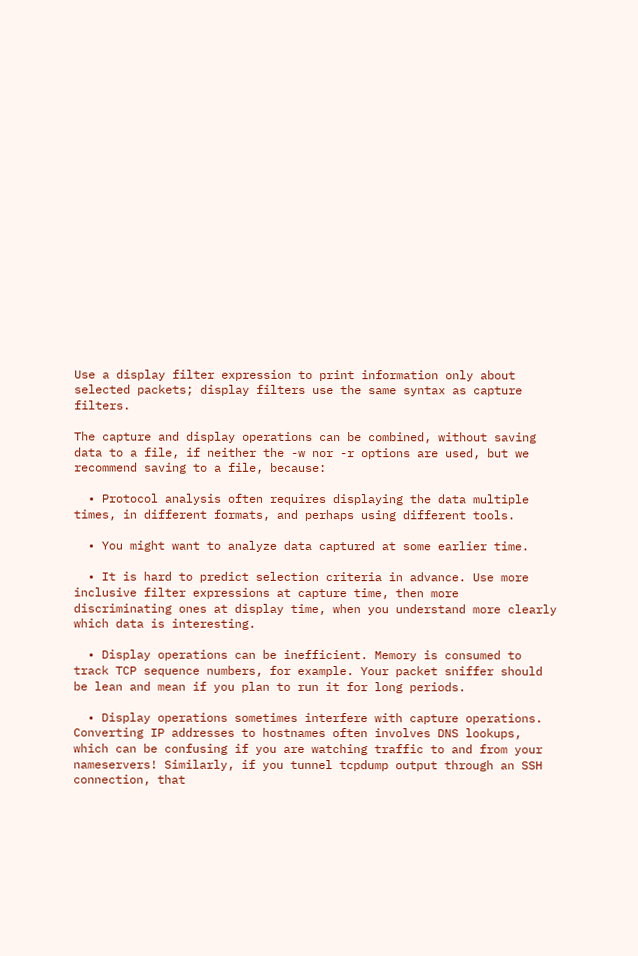Use a display filter expression to print information only about selected packets; display filters use the same syntax as capture filters.

The capture and display operations can be combined, without saving data to a file, if neither the -w nor -r options are used, but we recommend saving to a file, because:

  • Protocol analysis often requires displaying the data multiple times, in different formats, and perhaps using different tools.

  • You might want to analyze data captured at some earlier time.

  • It is hard to predict selection criteria in advance. Use more inclusive filter expressions at capture time, then more discriminating ones at display time, when you understand more clearly which data is interesting.

  • Display operations can be inefficient. Memory is consumed to track TCP sequence numbers, for example. Your packet sniffer should be lean and mean if you plan to run it for long periods.

  • Display operations sometimes interfere with capture operations. Converting IP addresses to hostnames often involves DNS lookups, which can be confusing if you are watching traffic to and from your nameservers! Similarly, if you tunnel tcpdump output through an SSH connection, that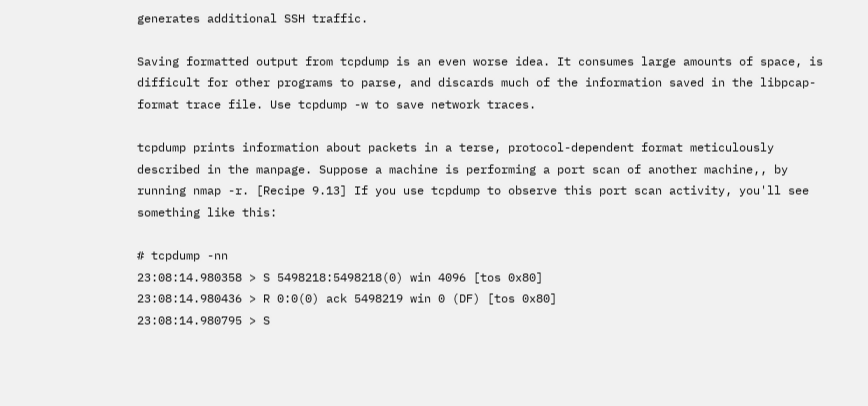generates additional SSH traffic.

Saving formatted output from tcpdump is an even worse idea. It consumes large amounts of space, is difficult for other programs to parse, and discards much of the information saved in the libpcap-format trace file. Use tcpdump -w to save network traces.

tcpdump prints information about packets in a terse, protocol-dependent format meticulously described in the manpage. Suppose a machine is performing a port scan of another machine,, by running nmap -r. [Recipe 9.13] If you use tcpdump to observe this port scan activity, you'll see something like this:

# tcpdump -nn
23:08:14.980358 > S 5498218:5498218(0) win 4096 [tos 0x80]
23:08:14.980436 > R 0:0(0) ack 5498219 win 0 (DF) [tos 0x80]
23:08:14.980795 > S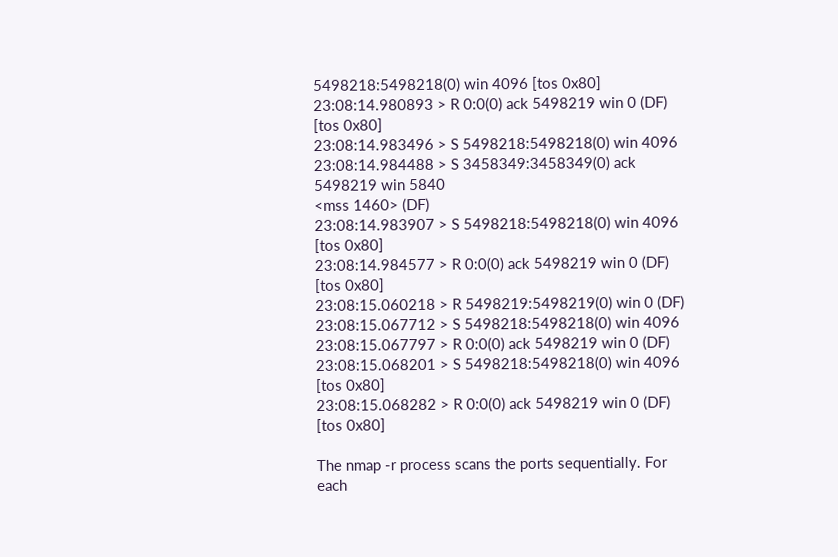5498218:5498218(0) win 4096 [tos 0x80]
23:08:14.980893 > R 0:0(0) ack 5498219 win 0 (DF) [tos 0x80]
23:08:14.983496 > S 5498218:5498218(0) win 4096
23:08:14.984488 > S 3458349:3458349(0) ack 5498219 win 5840
<mss 1460> (DF)
23:08:14.983907 > S 5498218:5498218(0) win 4096 [tos 0x80]
23:08:14.984577 > R 0:0(0) ack 5498219 win 0 (DF) [tos 0x80]
23:08:15.060218 > R 5498219:5498219(0) win 0 (DF)
23:08:15.067712 > S 5498218:5498218(0) win 4096
23:08:15.067797 > R 0:0(0) ack 5498219 win 0 (DF)
23:08:15.068201 > S 5498218:5498218(0) win 4096 [tos 0x80]
23:08:15.068282 > R 0:0(0) ack 5498219 win 0 (DF) [tos 0x80]

The nmap -r process scans the ports sequentially. For each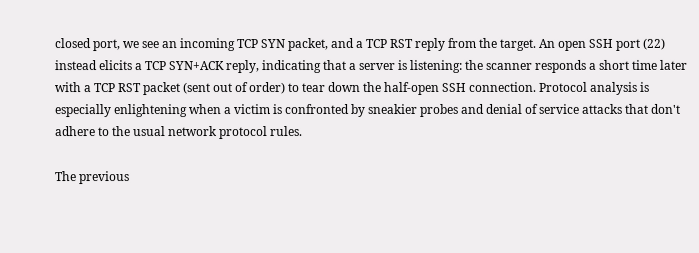closed port, we see an incoming TCP SYN packet, and a TCP RST reply from the target. An open SSH port (22) instead elicits a TCP SYN+ACK reply, indicating that a server is listening: the scanner responds a short time later with a TCP RST packet (sent out of order) to tear down the half-open SSH connection. Protocol analysis is especially enlightening when a victim is confronted by sneakier probes and denial of service attacks that don't adhere to the usual network protocol rules.

The previous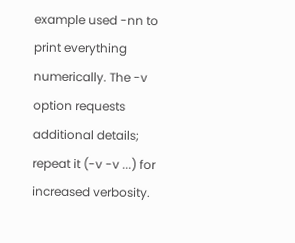example used -nn to print everything numerically. The -v option requests additional details; repeat it (-v -v ...) for increased verbosity.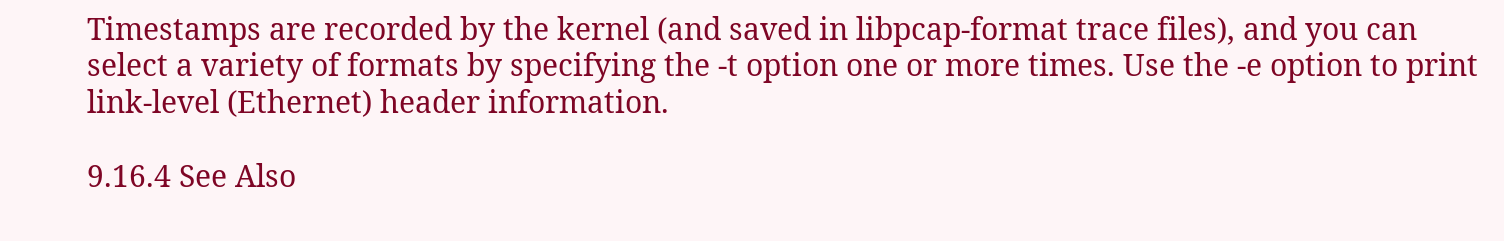Timestamps are recorded by the kernel (and saved in libpcap-format trace files), and you can select a variety of formats by specifying the -t option one or more times. Use the -e option to print link-level (Ethernet) header information.

9.16.4 See Also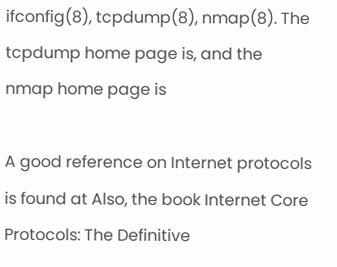ifconfig(8), tcpdump(8), nmap(8). The tcpdump home page is, and the nmap home page is

A good reference on Internet protocols is found at Also, the book Internet Core Protocols: The Definitive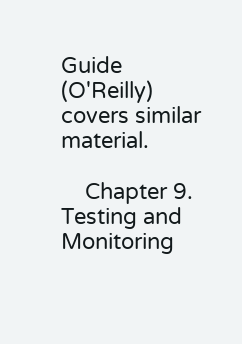Guide (O'Reilly) covers similar material.

    Chapter 9. Testing and Monitoring